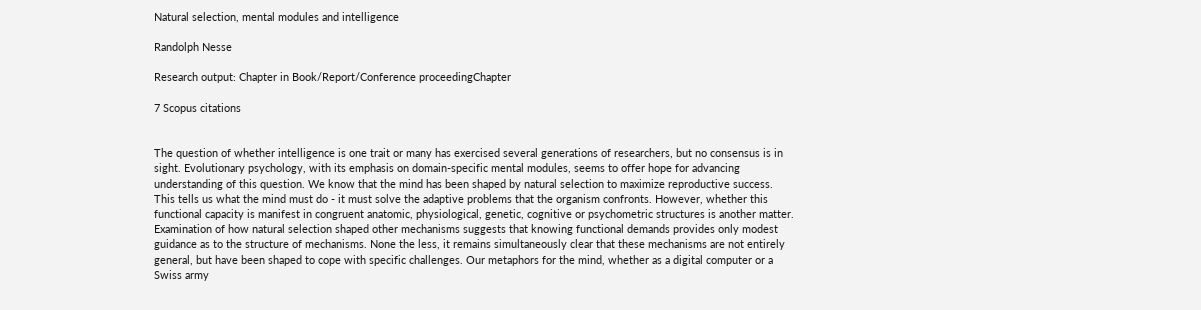Natural selection, mental modules and intelligence

Randolph Nesse

Research output: Chapter in Book/Report/Conference proceedingChapter

7 Scopus citations


The question of whether intelligence is one trait or many has exercised several generations of researchers, but no consensus is in sight. Evolutionary psychology, with its emphasis on domain-specific mental modules, seems to offer hope for advancing understanding of this question. We know that the mind has been shaped by natural selection to maximize reproductive success. This tells us what the mind must do - it must solve the adaptive problems that the organism confronts. However, whether this functional capacity is manifest in congruent anatomic, physiological, genetic, cognitive or psychometric structures is another matter. Examination of how natural selection shaped other mechanisms suggests that knowing functional demands provides only modest guidance as to the structure of mechanisms. None the less, it remains simultaneously clear that these mechanisms are not entirely general, but have been shaped to cope with specific challenges. Our metaphors for the mind, whether as a digital computer or a Swiss army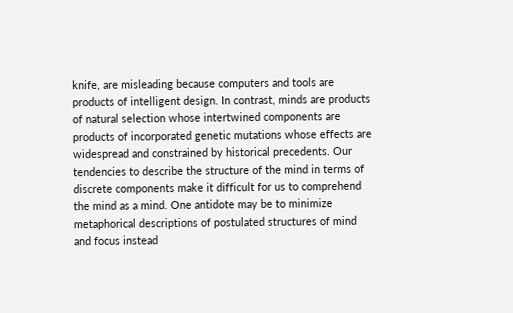knife, are misleading because computers and tools are products of intelligent design. In contrast, minds are products of natural selection whose intertwined components are products of incorporated genetic mutations whose effects are widespread and constrained by historical precedents. Our tendencies to describe the structure of the mind in terms of discrete components make it difficult for us to comprehend the mind as a mind. One antidote may be to minimize metaphorical descriptions of postulated structures of mind and focus instead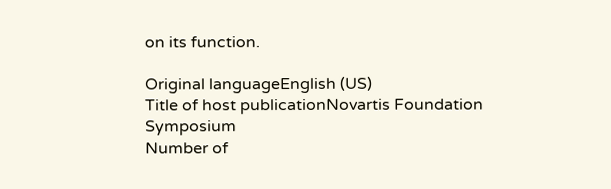on its function.

Original languageEnglish (US)
Title of host publicationNovartis Foundation Symposium
Number of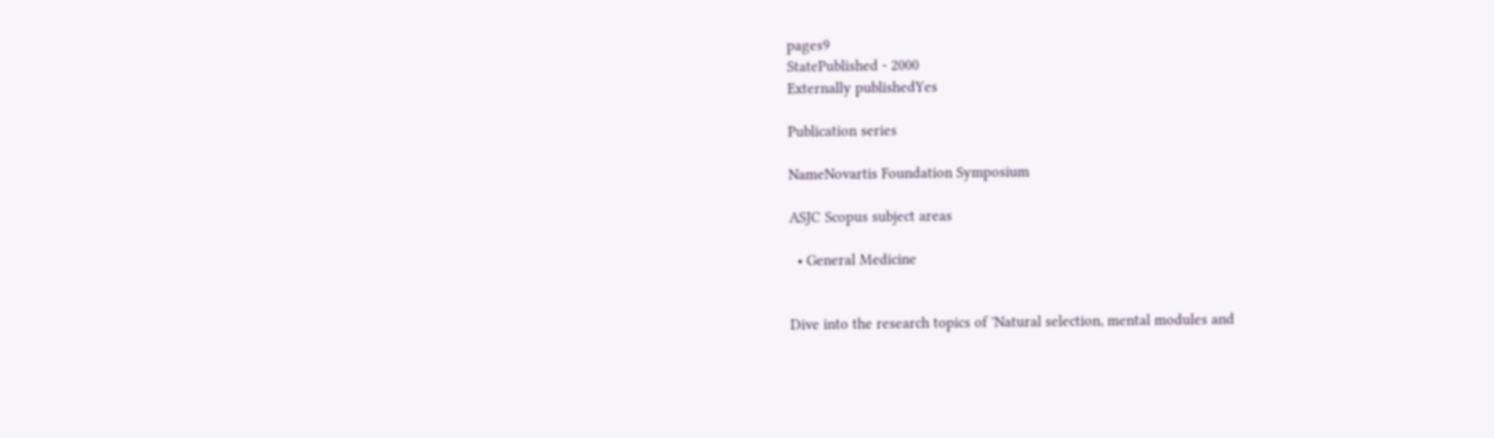pages9
StatePublished - 2000
Externally publishedYes

Publication series

NameNovartis Foundation Symposium

ASJC Scopus subject areas

  • General Medicine


Dive into the research topics of 'Natural selection, mental modules and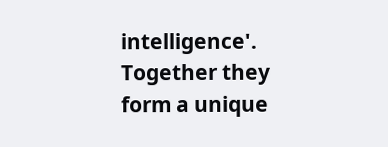intelligence'. Together they form a unique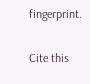fingerprint.

Cite this